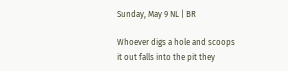Sunday, May 9 NL | BR

Whoever digs a hole and scoops it out falls into the pit they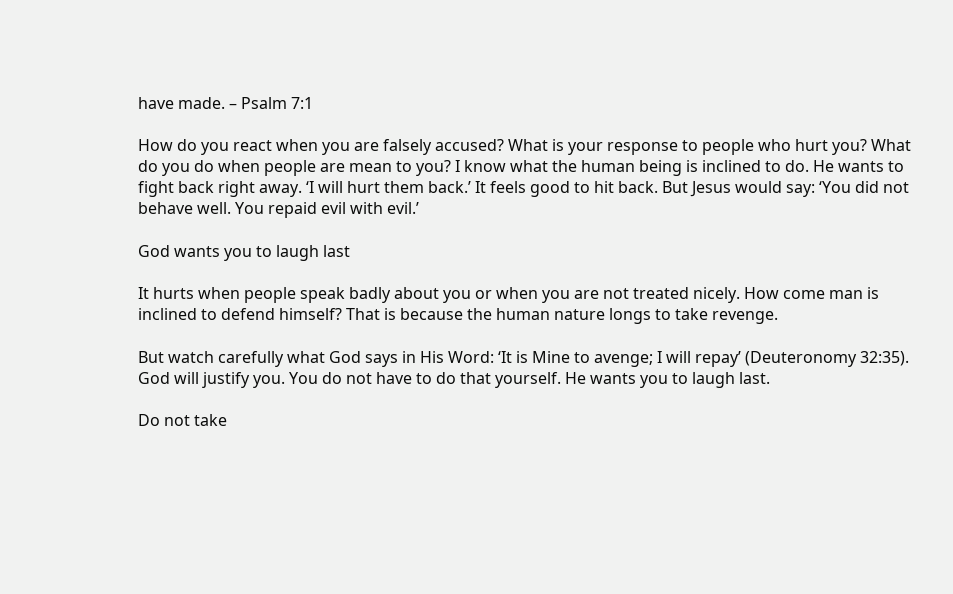have made. – Psalm 7:1

How do you react when you are falsely accused? What is your response to people who hurt you? What do you do when people are mean to you? I know what the human being is inclined to do. He wants to fight back right away. ‘I will hurt them back.’ It feels good to hit back. But Jesus would say: ‘You did not behave well. You repaid evil with evil.’

God wants you to laugh last

It hurts when people speak badly about you or when you are not treated nicely. How come man is inclined to defend himself? That is because the human nature longs to take revenge.

But watch carefully what God says in His Word: ‘It is Mine to avenge; I will repay’ (Deuteronomy 32:35). God will justify you. You do not have to do that yourself. He wants you to laugh last.

Do not take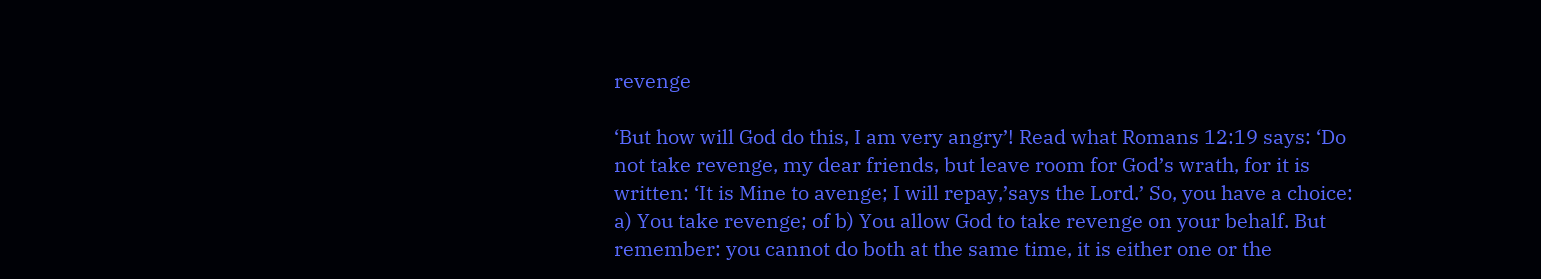revenge

‘But how will God do this, I am very angry’! Read what Romans 12:19 says: ‘Do not take revenge, my dear friends, but leave room for God’s wrath, for it is written: ‘It is Mine to avenge; I will repay,’says the Lord.’ So, you have a choice: a) You take revenge; of b) You allow God to take revenge on your behalf. But remember: you cannot do both at the same time, it is either one or the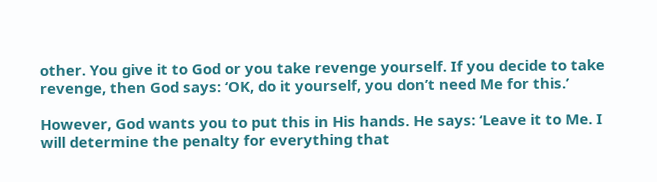other. You give it to God or you take revenge yourself. If you decide to take revenge, then God says: ‘OK, do it yourself, you don’t need Me for this.’

However, God wants you to put this in His hands. He says: ‘Leave it to Me. I will determine the penalty for everything that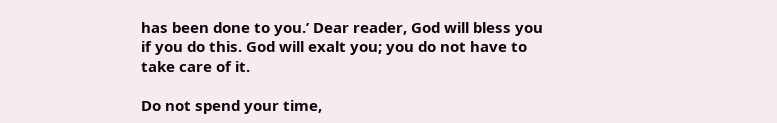has been done to you.’ Dear reader, God will bless you if you do this. God will exalt you; you do not have to take care of it.

Do not spend your time,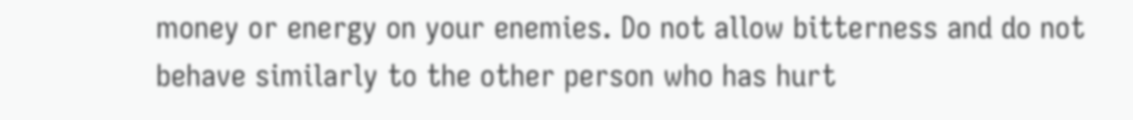money or energy on your enemies. Do not allow bitterness and do not behave similarly to the other person who has hurt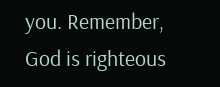you. Remember, God is righteous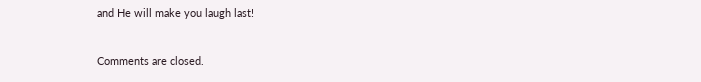and He will make you laugh last!


Comments are closed.